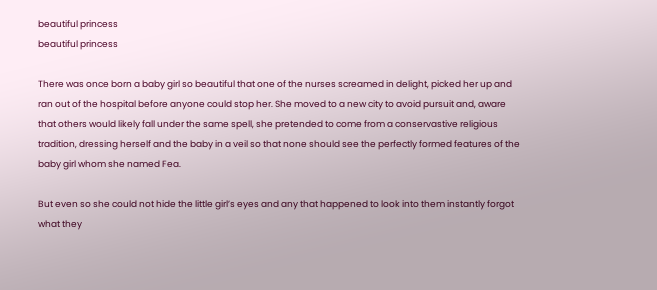beautiful princess
beautiful princess

There was once born a baby girl so beautiful that one of the nurses screamed in delight, picked her up and ran out of the hospital before anyone could stop her. She moved to a new city to avoid pursuit and, aware that others would likely fall under the same spell, she pretended to come from a conservastive religious tradition, dressing herself and the baby in a veil so that none should see the perfectly formed features of the baby girl whom she named Fea.

But even so she could not hide the little girl’s eyes and any that happened to look into them instantly forgot what they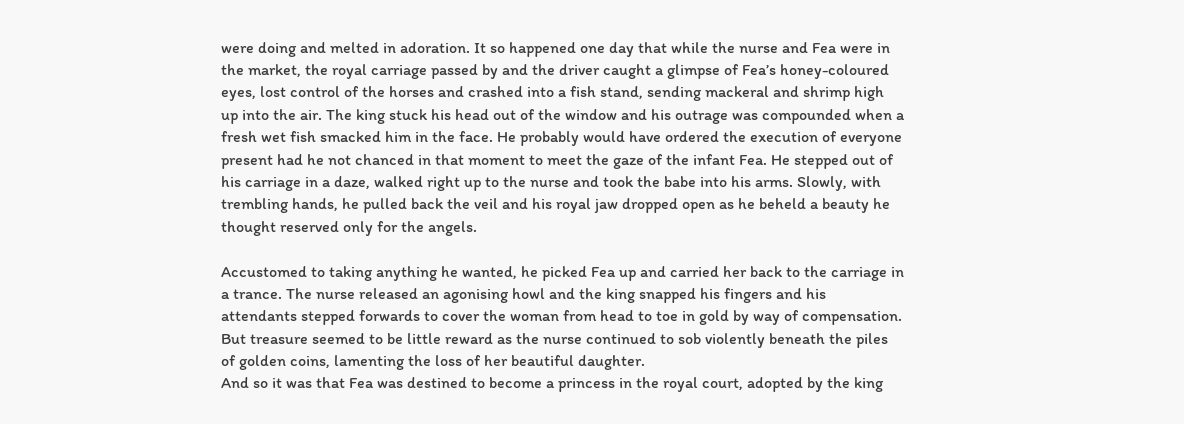were doing and melted in adoration. It so happened one day that while the nurse and Fea were in the market, the royal carriage passed by and the driver caught a glimpse of Fea’s honey-coloured eyes, lost control of the horses and crashed into a fish stand, sending mackeral and shrimp high up into the air. The king stuck his head out of the window and his outrage was compounded when a fresh wet fish smacked him in the face. He probably would have ordered the execution of everyone present had he not chanced in that moment to meet the gaze of the infant Fea. He stepped out of his carriage in a daze, walked right up to the nurse and took the babe into his arms. Slowly, with trembling hands, he pulled back the veil and his royal jaw dropped open as he beheld a beauty he thought reserved only for the angels.

Accustomed to taking anything he wanted, he picked Fea up and carried her back to the carriage in a trance. The nurse released an agonising howl and the king snapped his fingers and his attendants stepped forwards to cover the woman from head to toe in gold by way of compensation. But treasure seemed to be little reward as the nurse continued to sob violently beneath the piles of golden coins, lamenting the loss of her beautiful daughter.
And so it was that Fea was destined to become a princess in the royal court, adopted by the king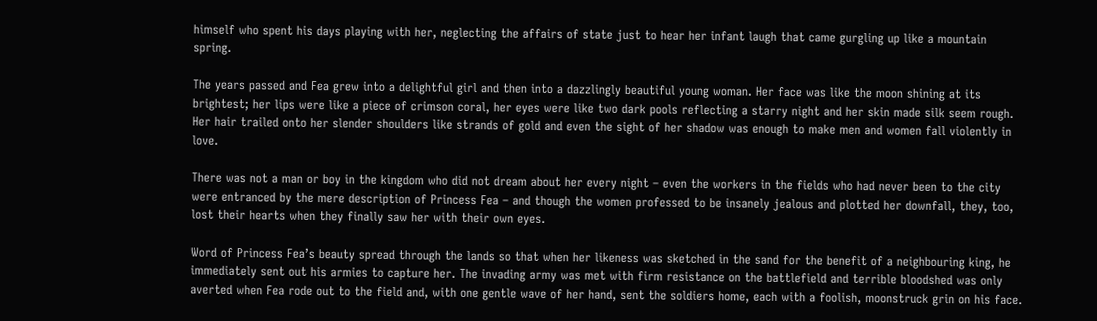himself who spent his days playing with her, neglecting the affairs of state just to hear her infant laugh that came gurgling up like a mountain spring.

The years passed and Fea grew into a delightful girl and then into a dazzlingly beautiful young woman. Her face was like the moon shining at its brightest; her lips were like a piece of crimson coral, her eyes were like two dark pools reflecting a starry night and her skin made silk seem rough. Her hair trailed onto her slender shoulders like strands of gold and even the sight of her shadow was enough to make men and women fall violently in love.

There was not a man or boy in the kingdom who did not dream about her every night – even the workers in the fields who had never been to the city were entranced by the mere description of Princess Fea – and though the women professed to be insanely jealous and plotted her downfall, they, too, lost their hearts when they finally saw her with their own eyes.

Word of Princess Fea’s beauty spread through the lands so that when her likeness was sketched in the sand for the benefit of a neighbouring king, he immediately sent out his armies to capture her. The invading army was met with firm resistance on the battlefield and terrible bloodshed was only averted when Fea rode out to the field and, with one gentle wave of her hand, sent the soldiers home, each with a foolish, moonstruck grin on his face.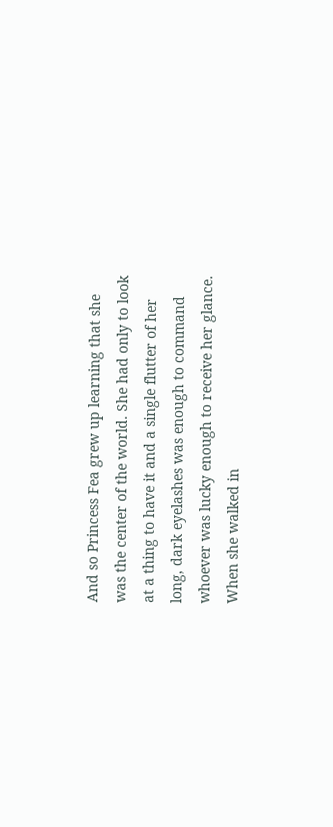And so Princess Fea grew up learning that she was the center of the world. She had only to look at a thing to have it and a single flutter of her long, dark eyelashes was enough to command whoever was lucky enough to receive her glance. When she walked in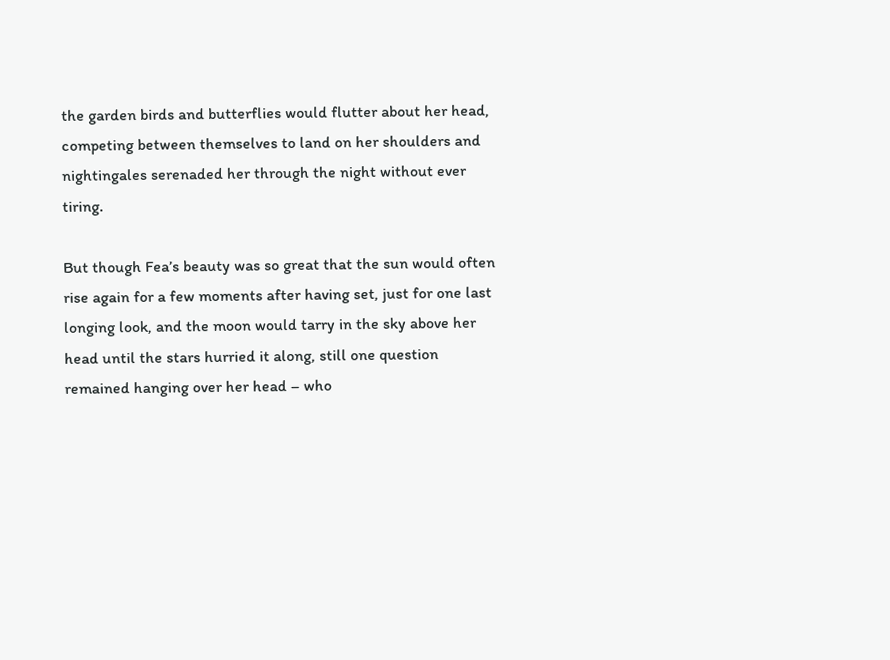the garden birds and butterflies would flutter about her head, competing between themselves to land on her shoulders and nightingales serenaded her through the night without ever tiring.

But though Fea’s beauty was so great that the sun would often rise again for a few moments after having set, just for one last longing look, and the moon would tarry in the sky above her head until the stars hurried it along, still one question remained hanging over her head – who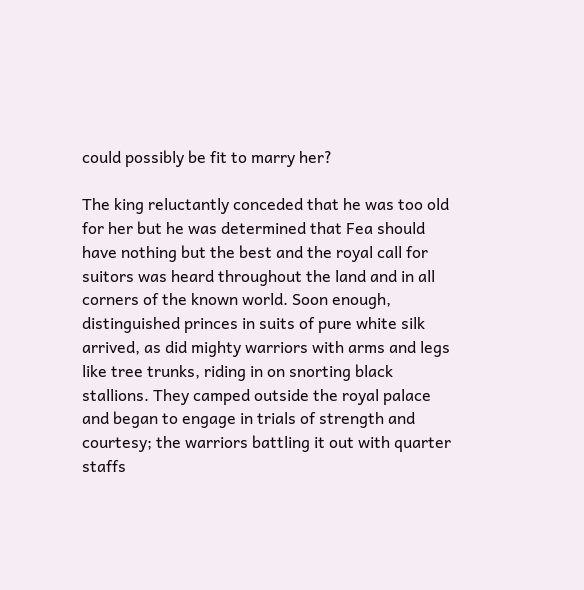could possibly be fit to marry her?

The king reluctantly conceded that he was too old for her but he was determined that Fea should have nothing but the best and the royal call for suitors was heard throughout the land and in all corners of the known world. Soon enough, distinguished princes in suits of pure white silk arrived, as did mighty warriors with arms and legs like tree trunks, riding in on snorting black stallions. They camped outside the royal palace and began to engage in trials of strength and courtesy; the warriors battling it out with quarter staffs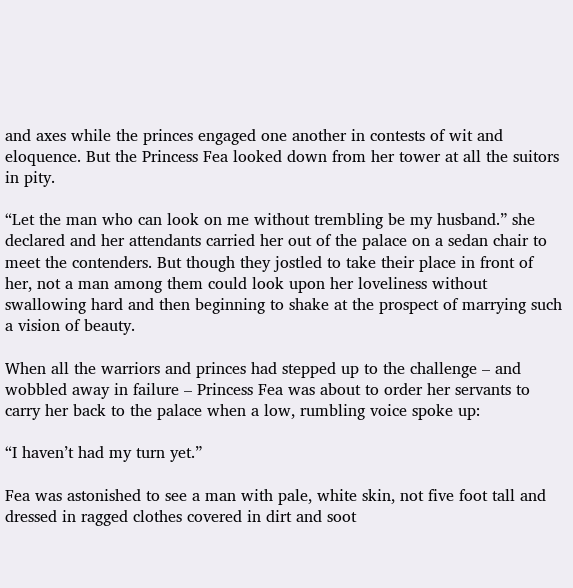and axes while the princes engaged one another in contests of wit and eloquence. But the Princess Fea looked down from her tower at all the suitors in pity.

“Let the man who can look on me without trembling be my husband.” she declared and her attendants carried her out of the palace on a sedan chair to meet the contenders. But though they jostled to take their place in front of her, not a man among them could look upon her loveliness without swallowing hard and then beginning to shake at the prospect of marrying such a vision of beauty.

When all the warriors and princes had stepped up to the challenge – and wobbled away in failure – Princess Fea was about to order her servants to carry her back to the palace when a low, rumbling voice spoke up:

“I haven’t had my turn yet.”

Fea was astonished to see a man with pale, white skin, not five foot tall and dressed in ragged clothes covered in dirt and soot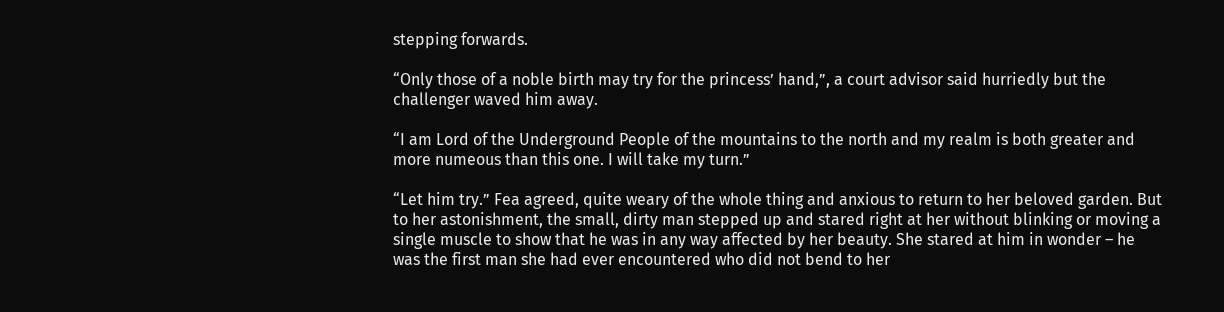stepping forwards.

“Only those of a noble birth may try for the princess’ hand,”, a court advisor said hurriedly but the challenger waved him away.

“I am Lord of the Underground People of the mountains to the north and my realm is both greater and more numeous than this one. I will take my turn.”

“Let him try.” Fea agreed, quite weary of the whole thing and anxious to return to her beloved garden. But to her astonishment, the small, dirty man stepped up and stared right at her without blinking or moving a single muscle to show that he was in any way affected by her beauty. She stared at him in wonder – he was the first man she had ever encountered who did not bend to her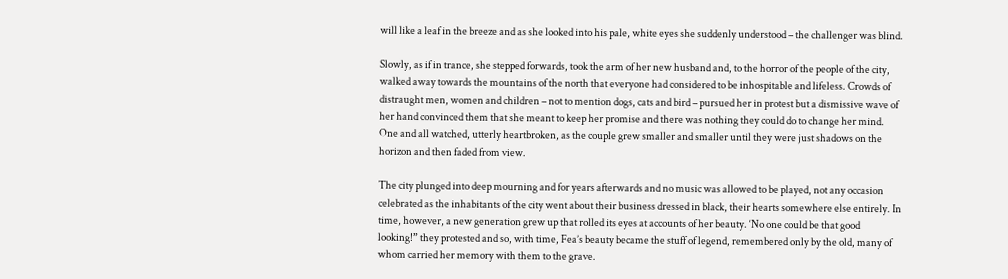will like a leaf in the breeze and as she looked into his pale, white eyes she suddenly understood – the challenger was blind.

Slowly, as if in trance, she stepped forwards, took the arm of her new husband and, to the horror of the people of the city, walked away towards the mountains of the north that everyone had considered to be inhospitable and lifeless. Crowds of distraught men, women and children – not to mention dogs, cats and bird – pursued her in protest but a dismissive wave of her hand convinced them that she meant to keep her promise and there was nothing they could do to change her mind. One and all watched, utterly heartbroken, as the couple grew smaller and smaller until they were just shadows on the horizon and then faded from view.

The city plunged into deep mourning and for years afterwards and no music was allowed to be played, not any occasion celebrated as the inhabitants of the city went about their business dressed in black, their hearts somewhere else entirely. In time, however, a new generation grew up that rolled its eyes at accounts of her beauty. ‘No one could be that good looking!” they protested and so, with time, Fea’s beauty became the stuff of legend, remembered only by the old, many of whom carried her memory with them to the grave.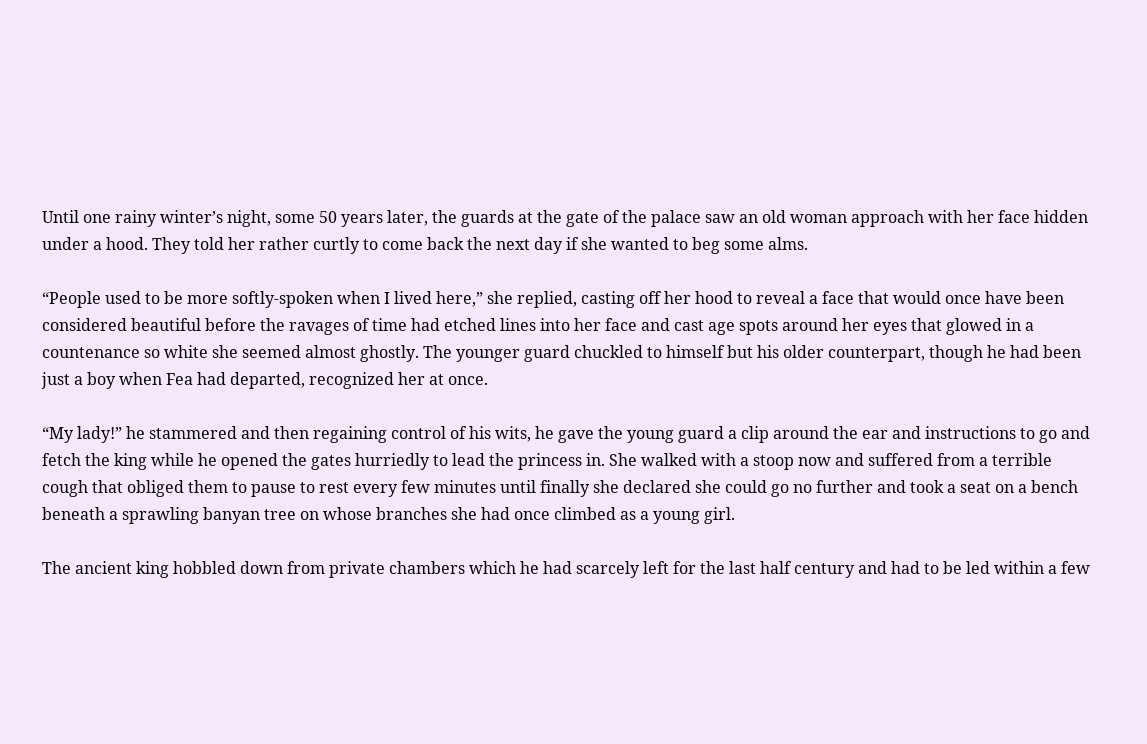Until one rainy winter’s night, some 50 years later, the guards at the gate of the palace saw an old woman approach with her face hidden under a hood. They told her rather curtly to come back the next day if she wanted to beg some alms.

“People used to be more softly-spoken when I lived here,” she replied, casting off her hood to reveal a face that would once have been considered beautiful before the ravages of time had etched lines into her face and cast age spots around her eyes that glowed in a countenance so white she seemed almost ghostly. The younger guard chuckled to himself but his older counterpart, though he had been just a boy when Fea had departed, recognized her at once.

“My lady!” he stammered and then regaining control of his wits, he gave the young guard a clip around the ear and instructions to go and fetch the king while he opened the gates hurriedly to lead the princess in. She walked with a stoop now and suffered from a terrible cough that obliged them to pause to rest every few minutes until finally she declared she could go no further and took a seat on a bench beneath a sprawling banyan tree on whose branches she had once climbed as a young girl.

The ancient king hobbled down from private chambers which he had scarcely left for the last half century and had to be led within a few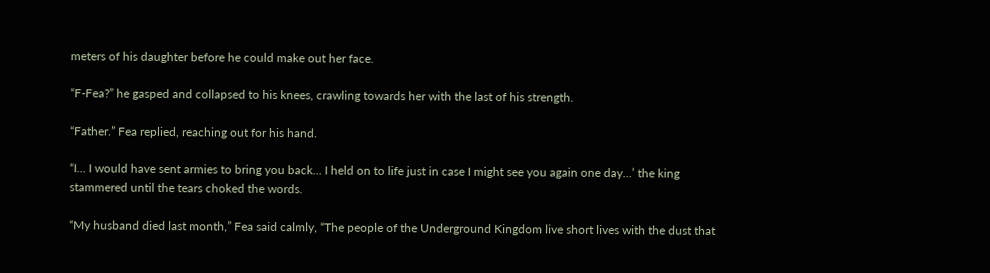meters of his daughter before he could make out her face.

“F-Fea?” he gasped and collapsed to his knees, crawling towards her with the last of his strength.

“Father.” Fea replied, reaching out for his hand.

“I… I would have sent armies to bring you back… I held on to life just in case I might see you again one day…’ the king stammered until the tears choked the words.

“My husband died last month,” Fea said calmly, “The people of the Underground Kingdom live short lives with the dust that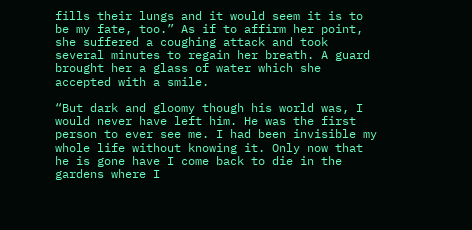fills their lungs and it would seem it is to be my fate, too.” As if to affirm her point, she suffered a coughing attack and took several minutes to regain her breath. A guard brought her a glass of water which she accepted with a smile.

“But dark and gloomy though his world was, I would never have left him. He was the first person to ever see me. I had been invisible my whole life without knowing it. Only now that he is gone have I come back to die in the gardens where I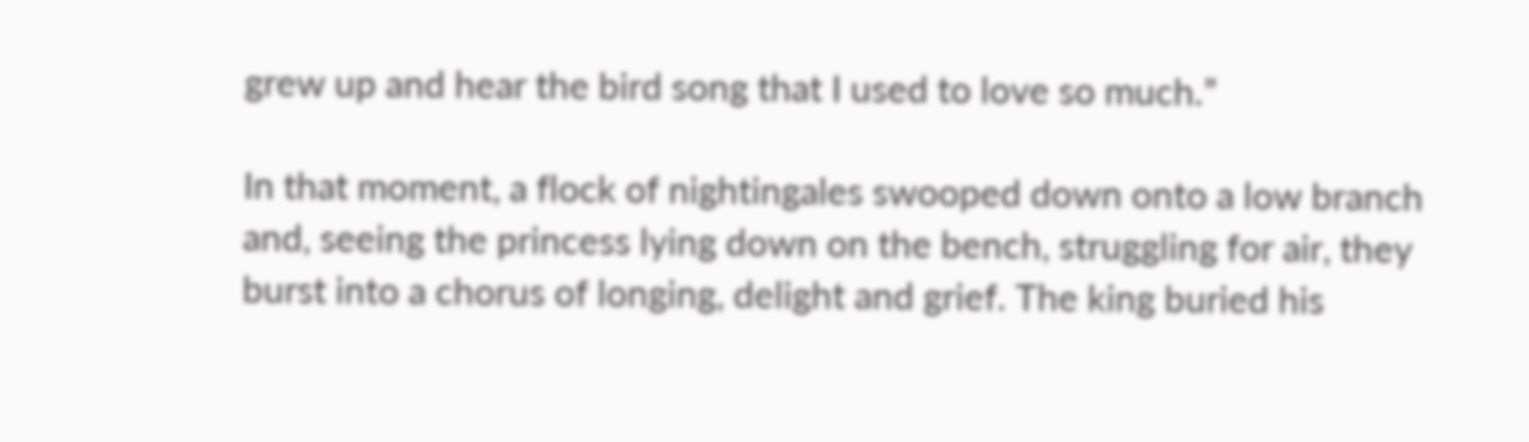grew up and hear the bird song that I used to love so much.”

In that moment, a flock of nightingales swooped down onto a low branch and, seeing the princess lying down on the bench, struggling for air, they burst into a chorus of longing, delight and grief. The king buried his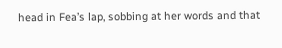head in Fea’s lap, sobbing at her words and that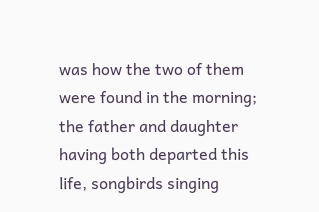was how the two of them were found in the morning; the father and daughter having both departed this life, songbirds singing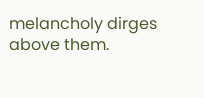melancholy dirges above them.